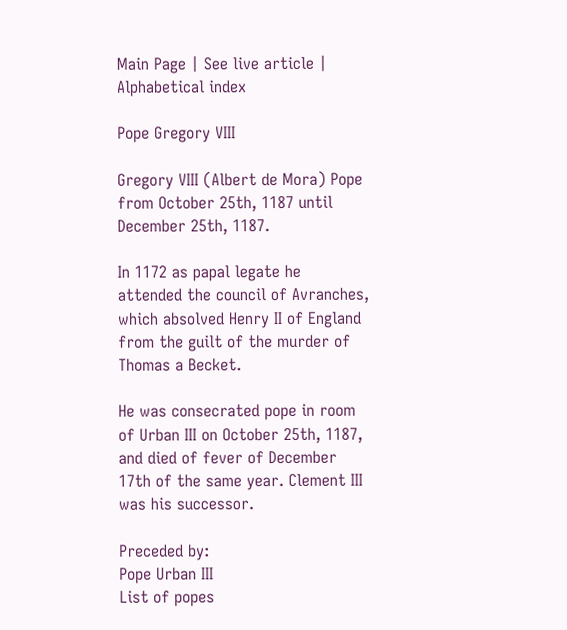Main Page | See live article | Alphabetical index

Pope Gregory VIII

Gregory VIII (Albert de Mora) Pope from October 25th, 1187 until December 25th, 1187.

In 1172 as papal legate he attended the council of Avranches, which absolved Henry II of England from the guilt of the murder of Thomas a Becket.

He was consecrated pope in room of Urban III on October 25th, 1187, and died of fever of December 17th of the same year. Clement III was his successor.

Preceded by:
Pope Urban III
List of popes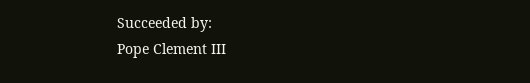Succeeded by:
Pope Clement III